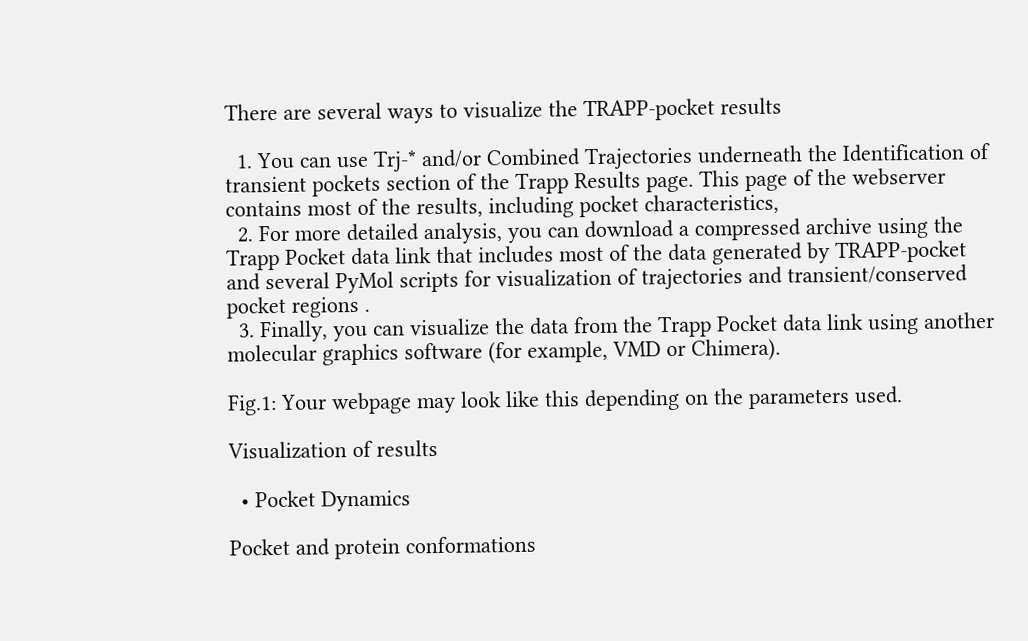There are several ways to visualize the TRAPP-pocket results

  1. You can use Trj-* and/or Combined Trajectories underneath the Identification of transient pockets section of the Trapp Results page. This page of the webserver contains most of the results, including pocket characteristics,
  2. For more detailed analysis, you can download a compressed archive using the Trapp Pocket data link that includes most of the data generated by TRAPP-pocket and several PyMol scripts for visualization of trajectories and transient/conserved pocket regions .
  3. Finally, you can visualize the data from the Trapp Pocket data link using another molecular graphics software (for example, VMD or Chimera).

Fig.1: Your webpage may look like this depending on the parameters used.

Visualization of results

  • Pocket Dynamics

Pocket and protein conformations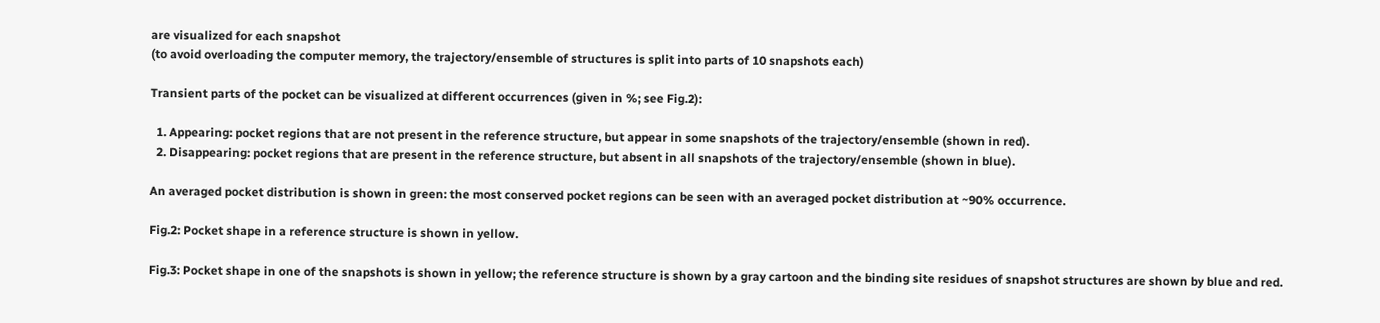are visualized for each snapshot
(to avoid overloading the computer memory, the trajectory/ensemble of structures is split into parts of 10 snapshots each)

Transient parts of the pocket can be visualized at different occurrences (given in %; see Fig.2):

  1. Appearing: pocket regions that are not present in the reference structure, but appear in some snapshots of the trajectory/ensemble (shown in red).
  2. Disappearing: pocket regions that are present in the reference structure, but absent in all snapshots of the trajectory/ensemble (shown in blue).

An averaged pocket distribution is shown in green: the most conserved pocket regions can be seen with an averaged pocket distribution at ~90% occurrence.

Fig.2: Pocket shape in a reference structure is shown in yellow.

Fig.3: Pocket shape in one of the snapshots is shown in yellow; the reference structure is shown by a gray cartoon and the binding site residues of snapshot structures are shown by blue and red.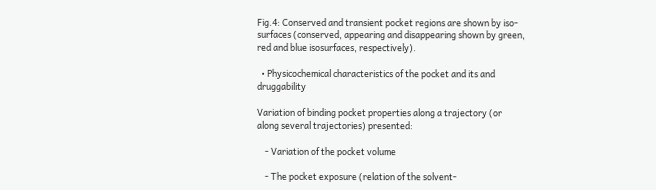Fig.4: Conserved and transient pocket regions are shown by iso-surfaces (conserved, appearing and disappearing shown by green, red and blue isosurfaces, respectively).

  • Physicochemical characteristics of the pocket and its and druggability

Variation of binding pocket properties along a trajectory (or along several trajectories) presented:

    - Variation of the pocket volume

    - The pocket exposure (relation of the solvent-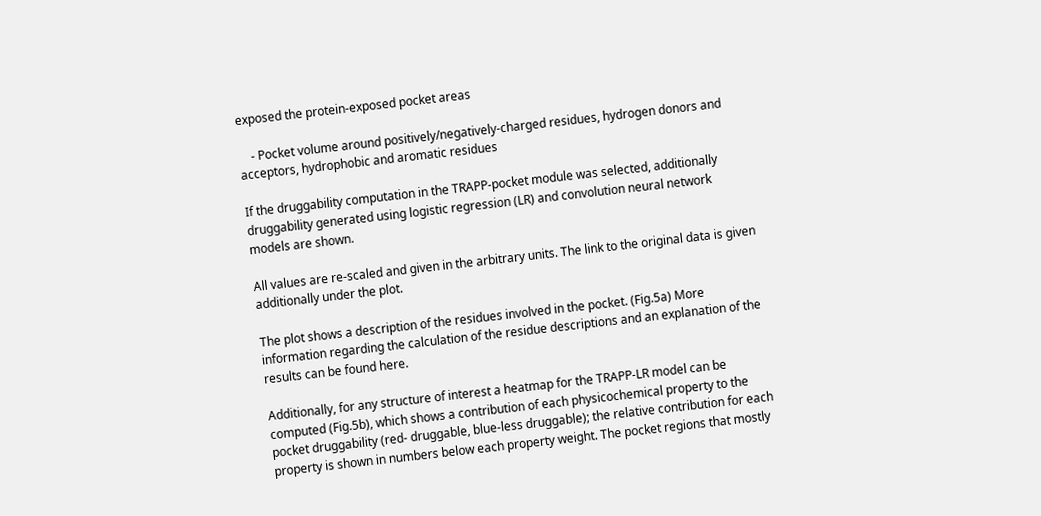exposed the protein-exposed pocket areas

    - Pocket volume around positively/negatively-charged residues, hydrogen donors and acceptors, hydrophobic and aromatic residues

If the druggability computation in the TRAPP-pocket module was selected, additionally druggability generated using logistic regression (LR) and convolution neural network models are shown.

All values are re-scaled and given in the arbitrary units. The link to the original data is given additionally under the plot.

The plot shows a description of the residues involved in the pocket. (Fig.5a) More information regarding the calculation of the residue descriptions and an explanation of the results can be found here.

Additionally, for any structure of interest a heatmap for the TRAPP-LR model can be computed (Fig.5b), which shows a contribution of each physicochemical property to the pocket druggability (red- druggable, blue-less druggable); the relative contribution for each property is shown in numbers below each property weight. The pocket regions that mostly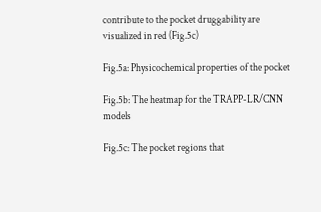contribute to the pocket druggability are visualized in red (Fig.5c)

Fig.5a: Physicochemical properties of the pocket

Fig.5b: The heatmap for the TRAPP-LR/CNN models

Fig.5c: The pocket regions that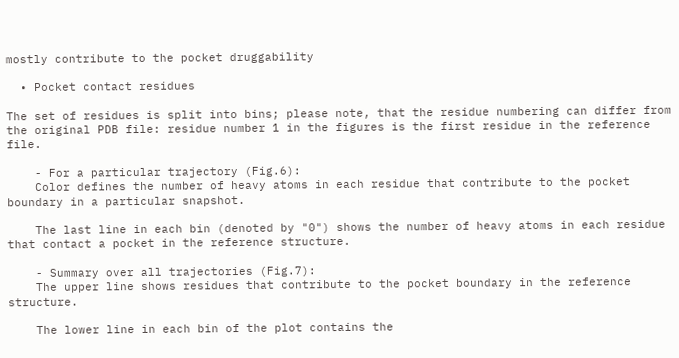mostly contribute to the pocket druggability

  • Pocket contact residues

The set of residues is split into bins; please note, that the residue numbering can differ from the original PDB file: residue number 1 in the figures is the first residue in the reference file.

    - For a particular trajectory (Fig.6):
    Color defines the number of heavy atoms in each residue that contribute to the pocket boundary in a particular snapshot.

    The last line in each bin (denoted by "0") shows the number of heavy atoms in each residue that contact a pocket in the reference structure.

    - Summary over all trajectories (Fig.7):
    The upper line shows residues that contribute to the pocket boundary in the reference structure.

    The lower line in each bin of the plot contains the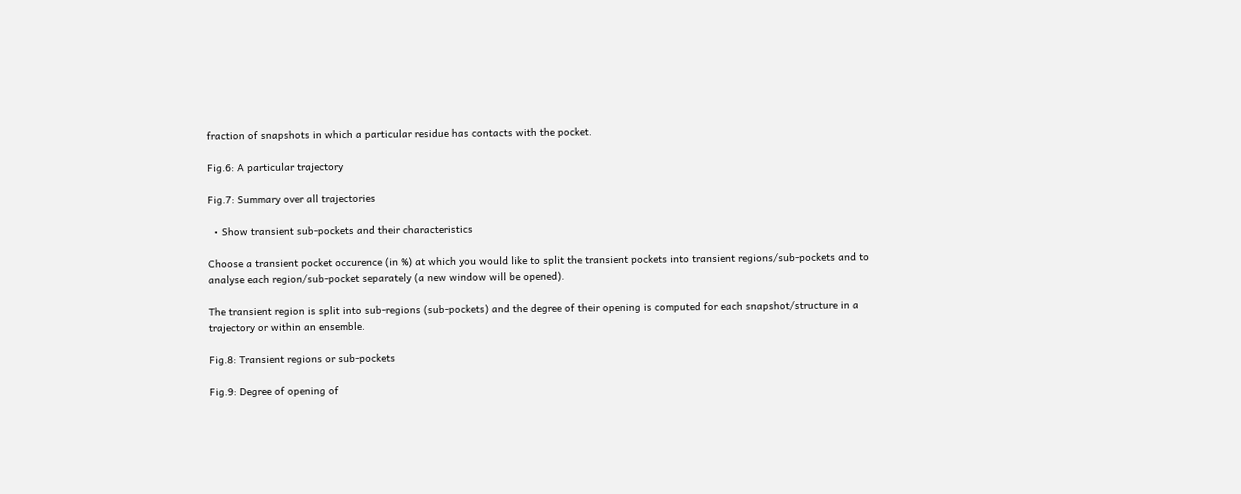fraction of snapshots in which a particular residue has contacts with the pocket.

Fig.6: A particular trajectory

Fig.7: Summary over all trajectories

  • Show transient sub-pockets and their characteristics

Choose a transient pocket occurence (in %) at which you would like to split the transient pockets into transient regions/sub-pockets and to analyse each region/sub-pocket separately (a new window will be opened).

The transient region is split into sub-regions (sub-pockets) and the degree of their opening is computed for each snapshot/structure in a trajectory or within an ensemble.

Fig.8: Transient regions or sub-pockets

Fig.9: Degree of opening of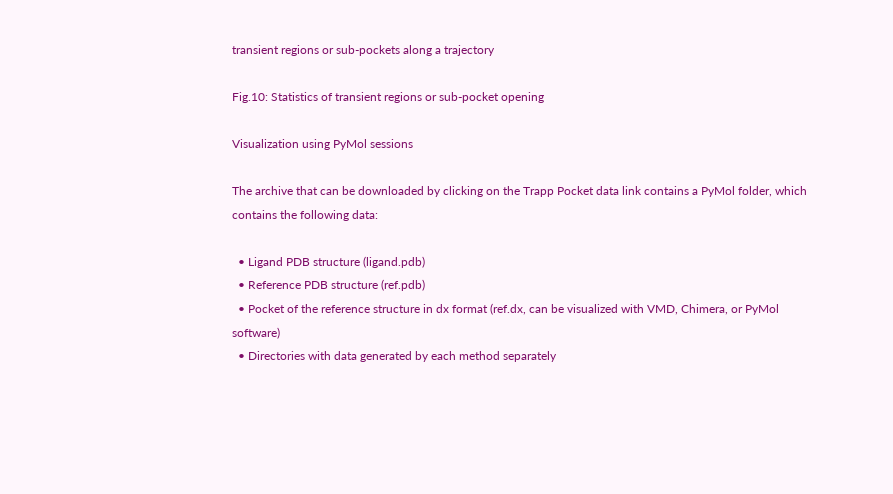transient regions or sub-pockets along a trajectory

Fig.10: Statistics of transient regions or sub-pocket opening

Visualization using PyMol sessions

The archive that can be downloaded by clicking on the Trapp Pocket data link contains a PyMol folder, which contains the following data:

  • Ligand PDB structure (ligand.pdb)
  • Reference PDB structure (ref.pdb)
  • Pocket of the reference structure in dx format (ref.dx, can be visualized with VMD, Chimera, or PyMol software)
  • Directories with data generated by each method separately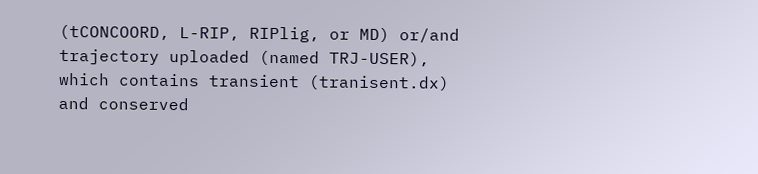(tCONCOORD, L-RIP, RIPlig, or MD) or/and trajectory uploaded (named TRJ-USER), which contains transient (tranisent.dx) and conserved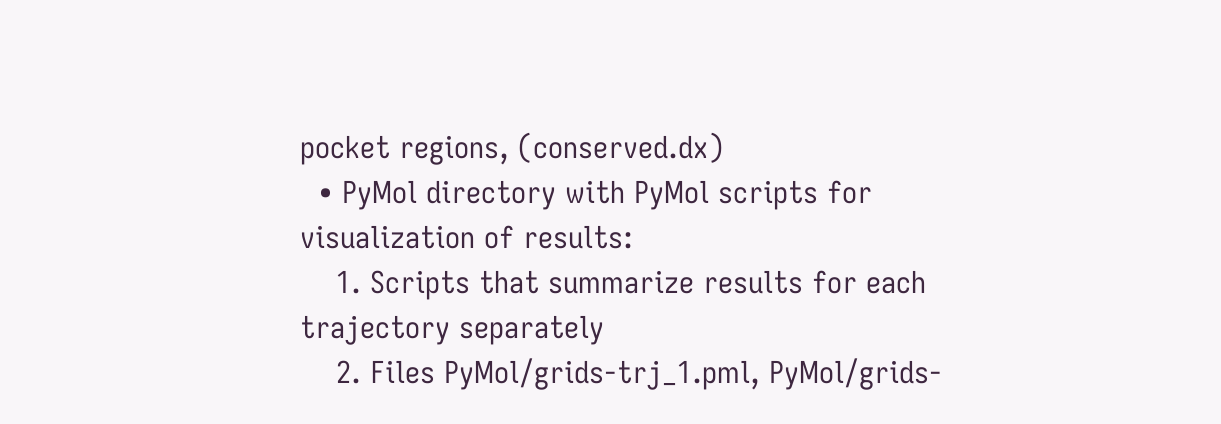pocket regions, (conserved.dx)
  • PyMol directory with PyMol scripts for visualization of results:
    1. Scripts that summarize results for each trajectory separately
    2. Files PyMol/grids-trj_1.pml, PyMol/grids-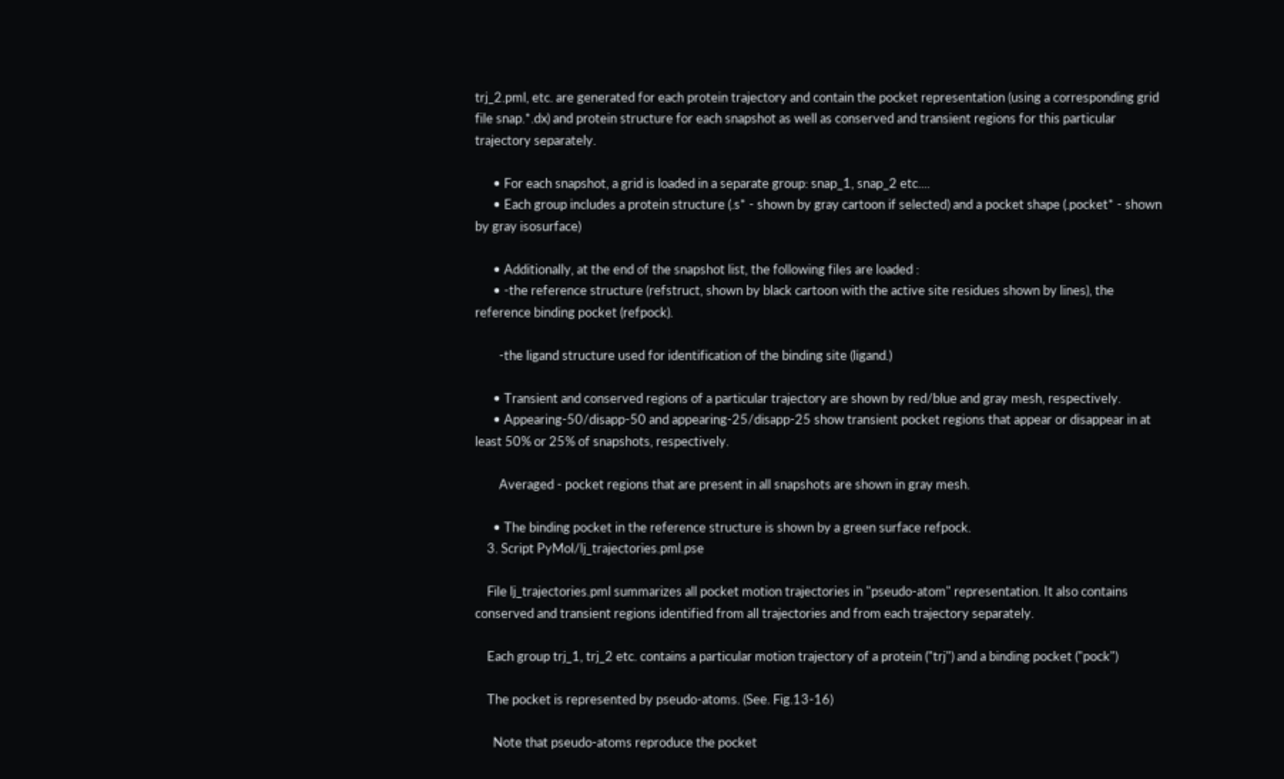trj_2.pml, etc. are generated for each protein trajectory and contain the pocket representation (using a corresponding grid file snap.*.dx) and protein structure for each snapshot as well as conserved and transient regions for this particular trajectory separately.

      • For each snapshot, a grid is loaded in a separate group: snap_1, snap_2 etc....
      • Each group includes a protein structure (.s* - shown by gray cartoon if selected) and a pocket shape (.pocket* - shown by gray isosurface)

      • Additionally, at the end of the snapshot list, the following files are loaded :
      • -the reference structure (refstruct, shown by black cartoon with the active site residues shown by lines), the reference binding pocket (refpock).

        -the ligand structure used for identification of the binding site (ligand.)

      • Transient and conserved regions of a particular trajectory are shown by red/blue and gray mesh, respectively.
      • Appearing-50/disapp-50 and appearing-25/disapp-25 show transient pocket regions that appear or disappear in at least 50% or 25% of snapshots, respectively.

        Averaged - pocket regions that are present in all snapshots are shown in gray mesh.

      • The binding pocket in the reference structure is shown by a green surface refpock.
    3. Script PyMol/lj_trajectories.pml.pse

    File lj_trajectories.pml summarizes all pocket motion trajectories in "pseudo-atom" representation. It also contains conserved and transient regions identified from all trajectories and from each trajectory separately.

    Each group trj_1, trj_2 etc. contains a particular motion trajectory of a protein ("trj") and a binding pocket ("pock")

    The pocket is represented by pseudo-atoms. (See. Fig.13-16)

      Note that pseudo-atoms reproduce the pocket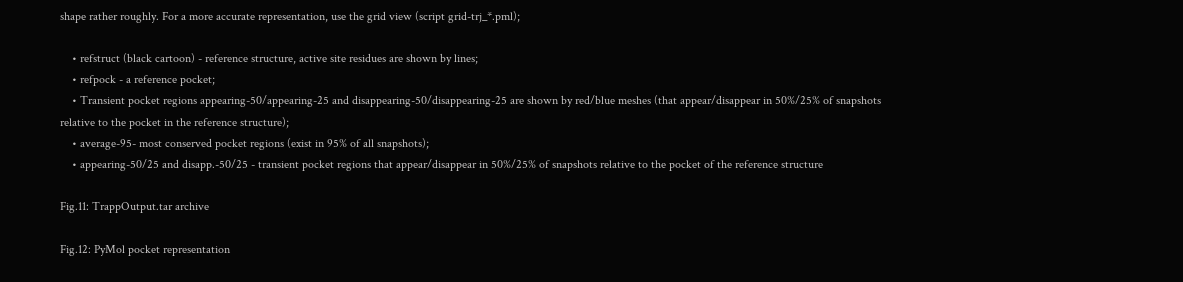shape rather roughly. For a more accurate representation, use the grid view (script grid-trj_*.pml);

    • refstruct (black cartoon) - reference structure, active site residues are shown by lines;
    • refpock - a reference pocket;
    • Transient pocket regions appearing-50/appearing-25 and disappearing-50/disappearing-25 are shown by red/blue meshes (that appear/disappear in 50%/25% of snapshots relative to the pocket in the reference structure);
    • average-95- most conserved pocket regions (exist in 95% of all snapshots);
    • appearing-50/25 and disapp.-50/25 - transient pocket regions that appear/disappear in 50%/25% of snapshots relative to the pocket of the reference structure

Fig.11: TrappOutput.tar archive

Fig.12: PyMol pocket representation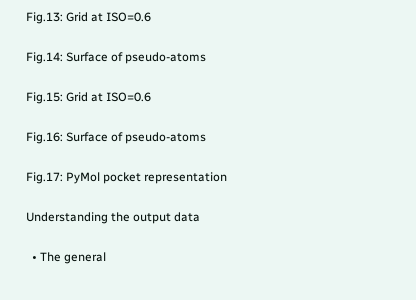Fig.13: Grid at ISO=0.6

Fig.14: Surface of pseudo-atoms

Fig.15: Grid at ISO=0.6

Fig.16: Surface of pseudo-atoms

Fig.17: PyMol pocket representation

Understanding the output data

  • The general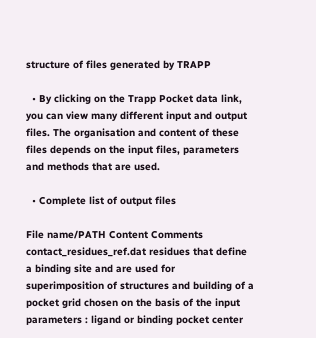structure of files generated by TRAPP

  • By clicking on the Trapp Pocket data link, you can view many different input and output files. The organisation and content of these files depends on the input files, parameters and methods that are used.

  • Complete list of output files

File name/PATH Content Comments
contact_residues_ref.dat residues that define a binding site and are used for superimposition of structures and building of a pocket grid chosen on the basis of the input parameters : ligand or binding pocket center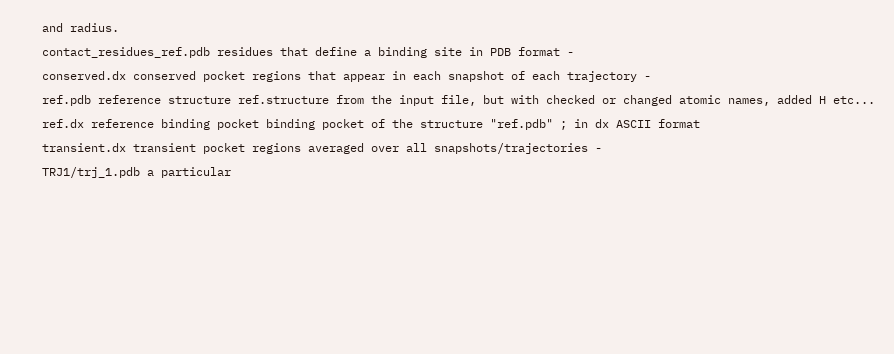and radius.
contact_residues_ref.pdb residues that define a binding site in PDB format -
conserved.dx conserved pocket regions that appear in each snapshot of each trajectory -
ref.pdb reference structure ref.structure from the input file, but with checked or changed atomic names, added H etc...
ref.dx reference binding pocket binding pocket of the structure "ref.pdb" ; in dx ASCII format
transient.dx transient pocket regions averaged over all snapshots/trajectories -
TRJ1/trj_1.pdb a particular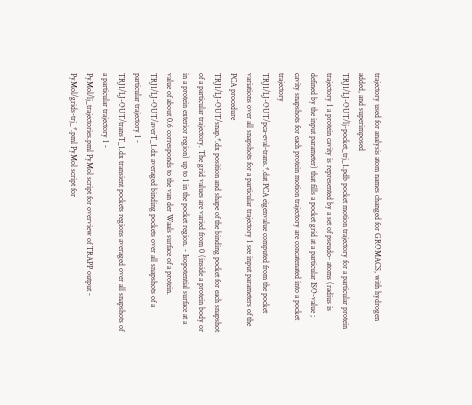trajectory used for analysis atom names changed for GROMACS, with hydrogen added, and superimposed
TRJ1/LJ-OUT/lj-pocket_trj_1.pdb pocket motion trajectory for a particular protein trajectory 1 a protein cavity is represented by a set of pseudo- atoms (radius is defined by the input parameter) that fills a pocket grid at a particular ISO-value ; cavity snapshots for each protein motion trajectory are concatenated into a pocket trajectory
TRJ1/LJ-OUT/pca-eval-trans.*.dat PCA eigenvalue computed from the pocket variations over all snapshots for a particular trajectory 1 see input parameters of the PCA procedure
TRJ1/LJ-OUT/snap.*.dx position and shape of the binding pocket for each snapshot of a particular trajectory. The grid values are varied from 0 (inside a protein body or in a protein exterior region) up to 1 in the pocket region. - Isopotential surface at a value of about 0.6 corresponds to the van der Waals surface of a protein.
TRJ1/LJ-OUT/averT_1.dx averaged binding pockets over all snapshots of a particular trajectory 1 -
TRJ1/LJ-OUT/transT_1.dx transient pockets regions averaged over all snapshots of a particular trajectory 1 -
PyMol/lj_trajectories.pml PyMol script for overview of TRAPP output -
PyMol/grids-trj_*.pml PyMol script for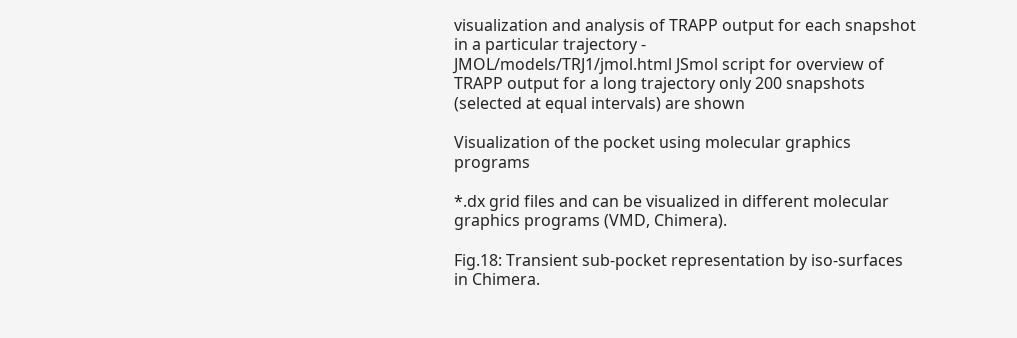visualization and analysis of TRAPP output for each snapshot in a particular trajectory -
JMOL/models/TRJ1/jmol.html JSmol script for overview of TRAPP output for a long trajectory only 200 snapshots (selected at equal intervals) are shown

Visualization of the pocket using molecular graphics programs

*.dx grid files and can be visualized in different molecular graphics programs (VMD, Chimera).

Fig.18: Transient sub-pocket representation by iso-surfaces in Chimera.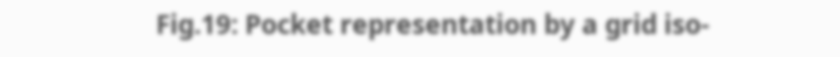Fig.19: Pocket representation by a grid iso-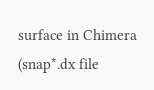surface in Chimera (snap*.dx file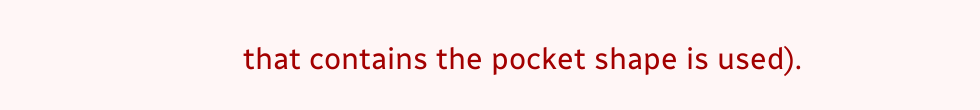that contains the pocket shape is used).